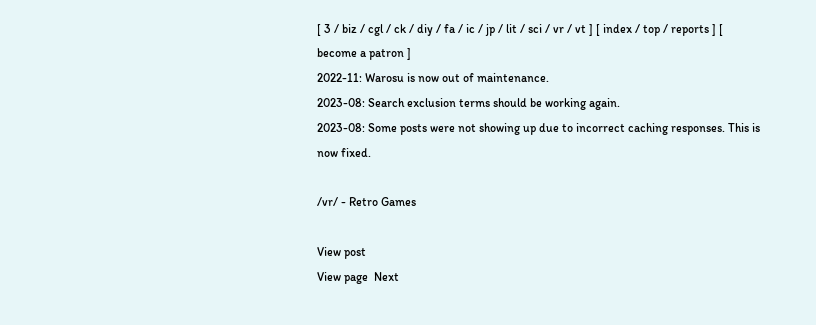[ 3 / biz / cgl / ck / diy / fa / ic / jp / lit / sci / vr / vt ] [ index / top / reports ] [ become a patron ]
2022-11: Warosu is now out of maintenance.
2023-08: Search exclusion terms should be working again.
2023-08: Some posts were not showing up due to incorrect caching responses. This is now fixed.

/vr/ - Retro Games

View post
View page  Next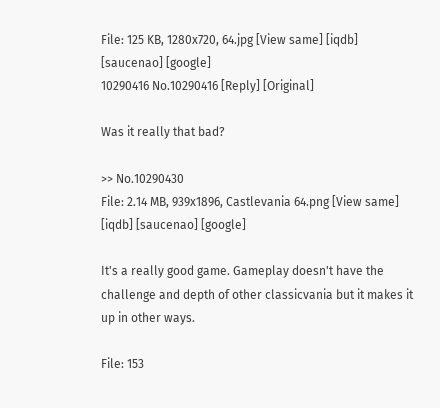File: 125 KB, 1280x720, 64.jpg [View same] [iqdb] [saucenao] [google]
10290416 No.10290416 [Reply] [Original]

Was it really that bad?

>> No.10290430
File: 2.14 MB, 939x1896, Castlevania 64.png [View same] [iqdb] [saucenao] [google]

It's a really good game. Gameplay doesn't have the challenge and depth of other classicvania but it makes it up in other ways.

File: 153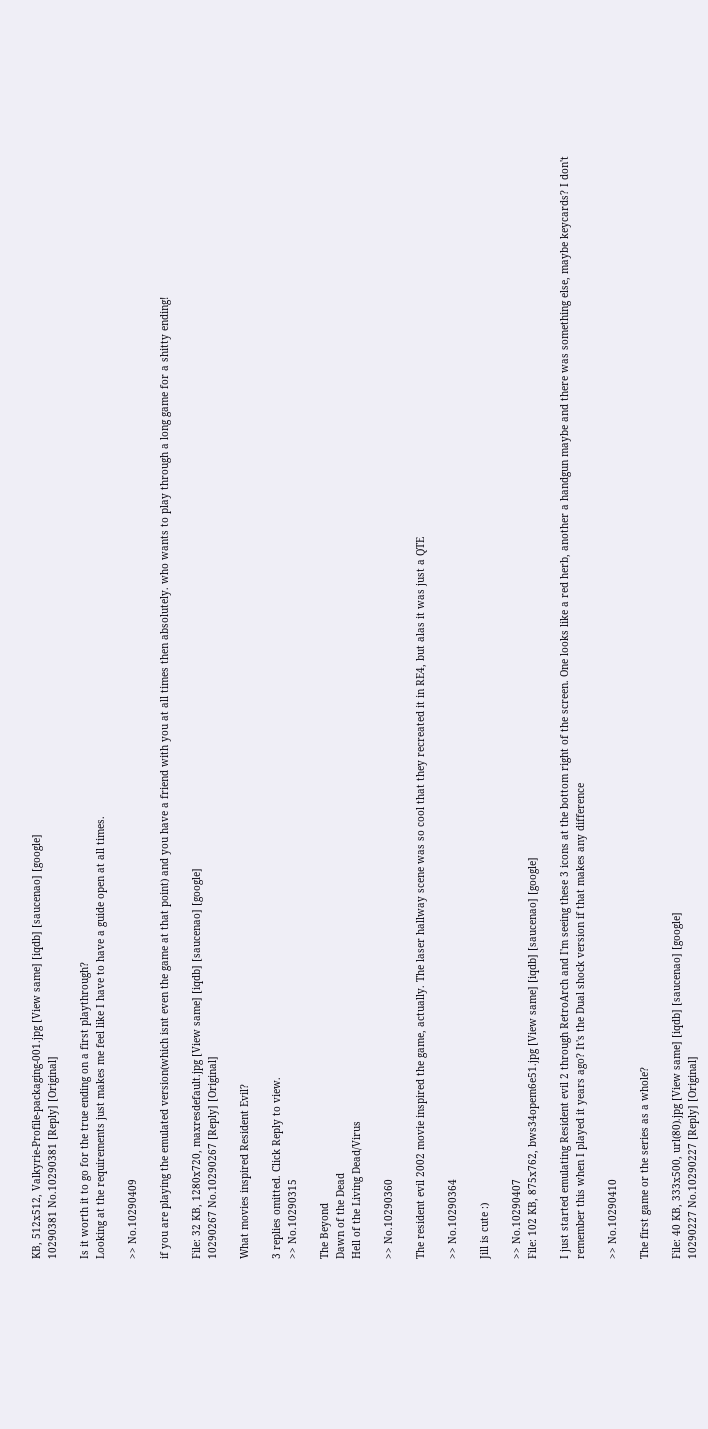KB, 512x512, Valkyrie-Profile-packaging-001.jpg [View same] [iqdb] [saucenao] [google]
10290381 No.10290381 [Reply] [Original]

Is it worth it to go for the true ending on a first playthrough?
Looking at the requirements just makes me feel like I have to have a guide open at all times.

>> No.10290409

if you are playing the emulated version(which isnt even the game at that point) and you have a friend with you at all times then absolutely. who wants to play through a long game for a shitty ending!

File: 32 KB, 1280x720, maxresdefault.jpg [View same] [iqdb] [saucenao] [google]
10290267 No.10290267 [Reply] [Original]

What movies inspired Resident Evil?

3 replies omitted. Click Reply to view.
>> No.10290315

The Beyond
Dawn of the Dead
Hell of the Living Dead/Virus

>> No.10290360

The resident evil 2002 movie inspired the game, actually. The laser hallway scene was so cool that they recreated it in RE4, but alas it was just a QTE

>> No.10290364

Jill is cute :)

>> No.10290407
File: 102 KB, 875x762, bws34opem6e51.jpg [View same] [iqdb] [saucenao] [google]

I just started emulating Resident evil 2 through RetroArch and I'm seeing these 3 icons at the bottom right of the screen. One looks like a red herb, another a handgun maybe and there was something else, maybe keycards? I don't remember this when I played it years ago? It's the Dual shock version if that makes any difference

>> No.10290410

The first game or the series as a whole?

File: 40 KB, 333x500, url(80).jpg [View same] [iqdb] [saucenao] [google]
10290227 No.10290227 [Reply] [Original]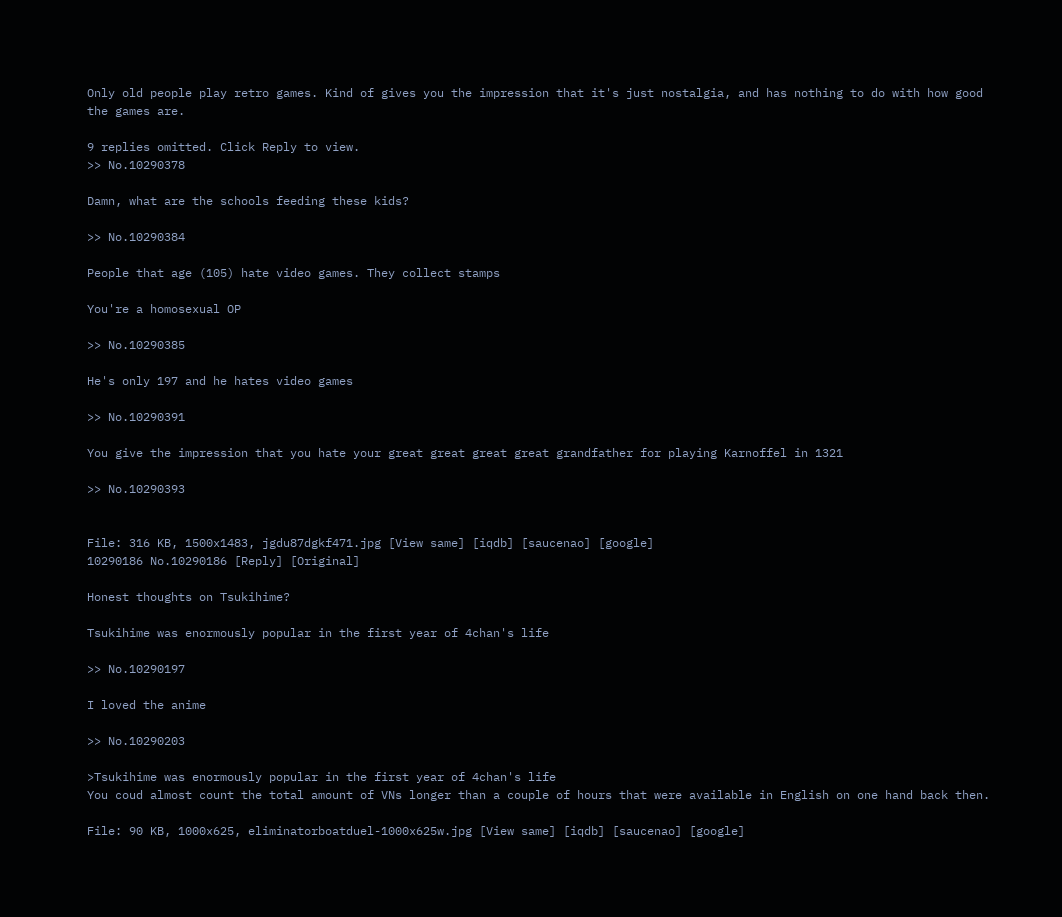Only old people play retro games. Kind of gives you the impression that it's just nostalgia, and has nothing to do with how good the games are.

9 replies omitted. Click Reply to view.
>> No.10290378

Damn, what are the schools feeding these kids?

>> No.10290384

People that age (105) hate video games. They collect stamps

You're a homosexual OP

>> No.10290385

He's only 197 and he hates video games

>> No.10290391

You give the impression that you hate your great great great great grandfather for playing Karnoffel in 1321

>> No.10290393


File: 316 KB, 1500x1483, jgdu87dgkf471.jpg [View same] [iqdb] [saucenao] [google]
10290186 No.10290186 [Reply] [Original]

Honest thoughts on Tsukihime?

Tsukihime was enormously popular in the first year of 4chan's life

>> No.10290197

I loved the anime

>> No.10290203

>Tsukihime was enormously popular in the first year of 4chan's life
You coud almost count the total amount of VNs longer than a couple of hours that were available in English on one hand back then.

File: 90 KB, 1000x625, eliminatorboatduel-1000x625w.jpg [View same] [iqdb] [saucenao] [google]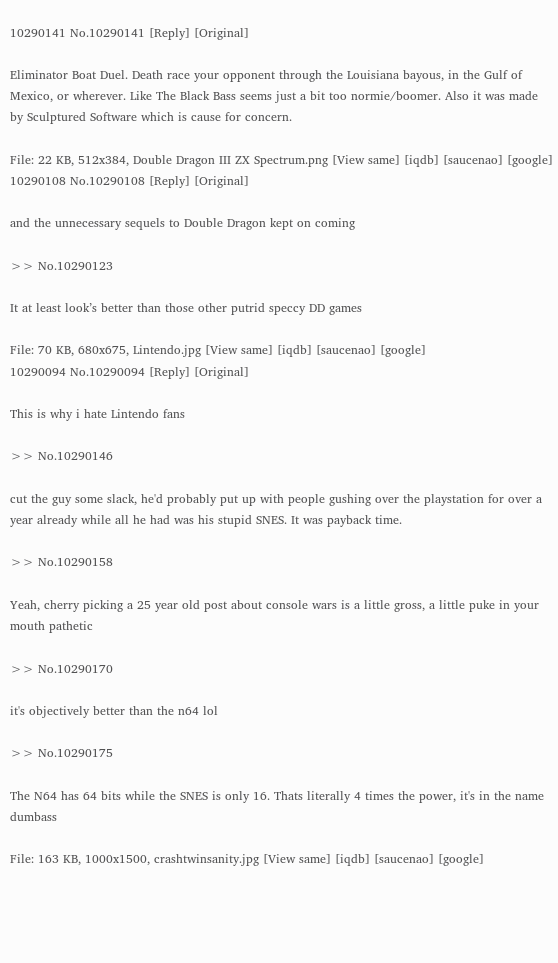10290141 No.10290141 [Reply] [Original]

Eliminator Boat Duel. Death race your opponent through the Louisiana bayous, in the Gulf of Mexico, or wherever. Like The Black Bass seems just a bit too normie/boomer. Also it was made by Sculptured Software which is cause for concern.

File: 22 KB, 512x384, Double Dragon III ZX Spectrum.png [View same] [iqdb] [saucenao] [google]
10290108 No.10290108 [Reply] [Original]

and the unnecessary sequels to Double Dragon kept on coming

>> No.10290123

It at least look’s better than those other putrid speccy DD games

File: 70 KB, 680x675, Lintendo.jpg [View same] [iqdb] [saucenao] [google]
10290094 No.10290094 [Reply] [Original]

This is why i hate Lintendo fans

>> No.10290146

cut the guy some slack, he'd probably put up with people gushing over the playstation for over a year already while all he had was his stupid SNES. It was payback time.

>> No.10290158

Yeah, cherry picking a 25 year old post about console wars is a little gross, a little puke in your mouth pathetic

>> No.10290170

it's objectively better than the n64 lol

>> No.10290175

The N64 has 64 bits while the SNES is only 16. Thats literally 4 times the power, it's in the name dumbass

File: 163 KB, 1000x1500, crashtwinsanity.jpg [View same] [iqdb] [saucenao] [google]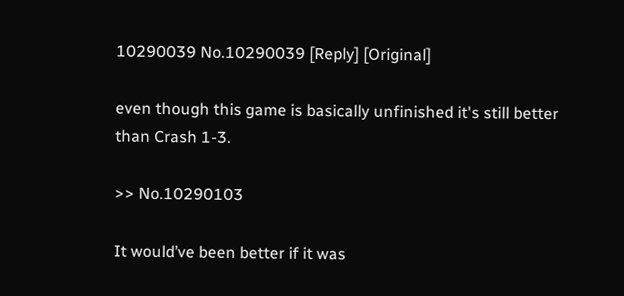10290039 No.10290039 [Reply] [Original]

even though this game is basically unfinished it's still better than Crash 1-3.

>> No.10290103

It would’ve been better if it was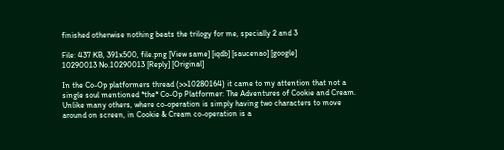finished otherwise nothing beats the trilogy for me, specially 2 and 3

File: 437 KB, 391x500, file.png [View same] [iqdb] [saucenao] [google]
10290013 No.10290013 [Reply] [Original]

In the Co-Op platformers thread (>>10280164) it came to my attention that not a single soul mentioned *the* Co-Op Platformer: The Adventures of Cookie and Cream. Unlike many others, where co-operation is simply having two characters to move around on screen, in Cookie & Cream co-operation is a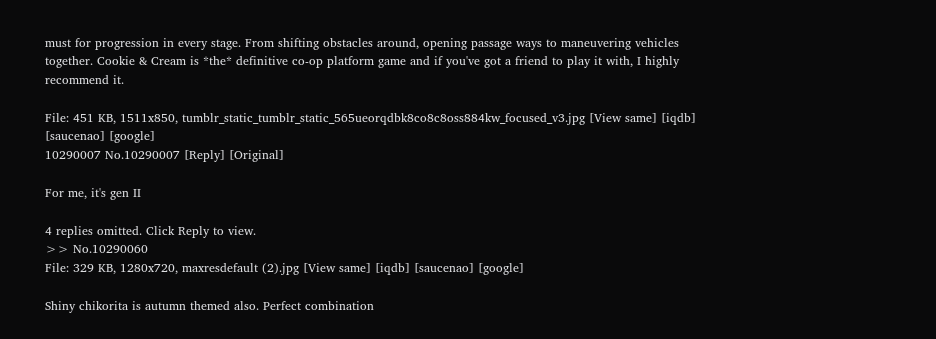must for progression in every stage. From shifting obstacles around, opening passage ways to maneuvering vehicles together. Cookie & Cream is *the* definitive co-op platform game and if you've got a friend to play it with, I highly recommend it.

File: 451 KB, 1511x850, tumblr_static_tumblr_static_565ueorqdbk8co8c8oss884kw_focused_v3.jpg [View same] [iqdb] [saucenao] [google]
10290007 No.10290007 [Reply] [Original]

For me, it's gen II

4 replies omitted. Click Reply to view.
>> No.10290060
File: 329 KB, 1280x720, maxresdefault (2).jpg [View same] [iqdb] [saucenao] [google]

Shiny chikorita is autumn themed also. Perfect combination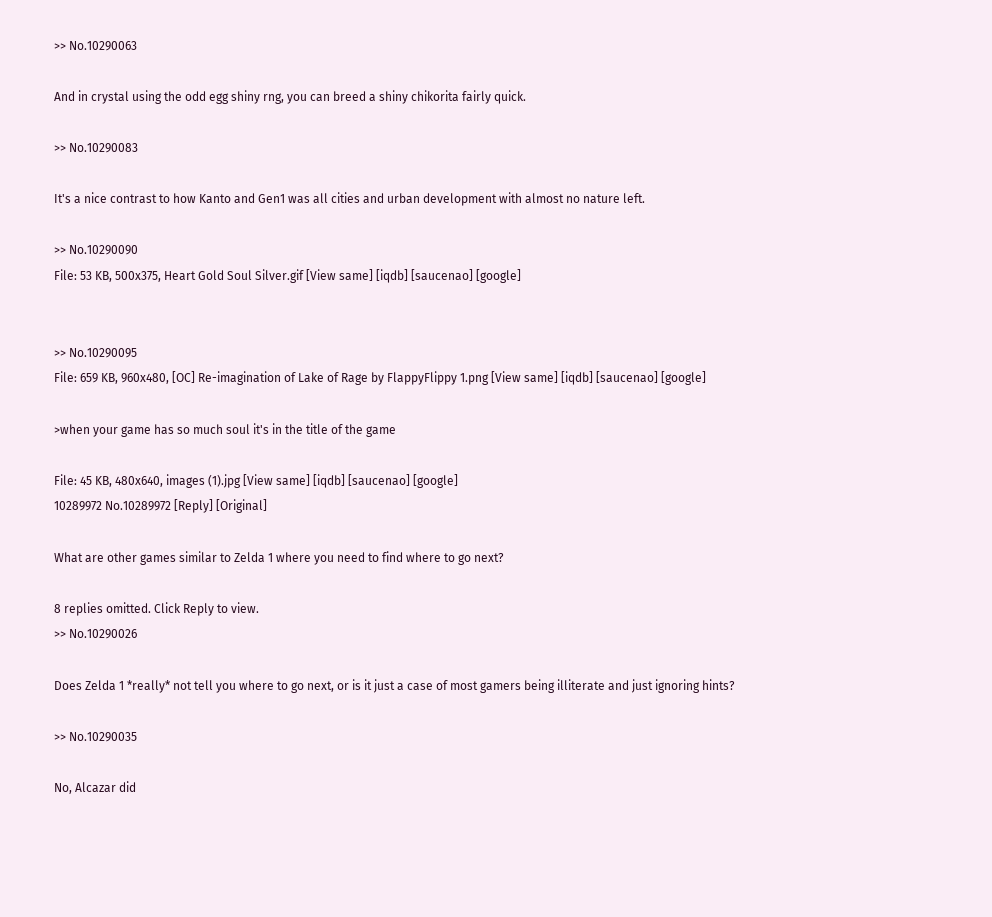>> No.10290063

And in crystal using the odd egg shiny rng, you can breed a shiny chikorita fairly quick.

>> No.10290083

It's a nice contrast to how Kanto and Gen1 was all cities and urban development with almost no nature left.

>> No.10290090
File: 53 KB, 500x375, Heart Gold Soul Silver.gif [View same] [iqdb] [saucenao] [google]


>> No.10290095
File: 659 KB, 960x480, [OC] Re-imagination of Lake of Rage by FlappyFlippy 1.png [View same] [iqdb] [saucenao] [google]

>when your game has so much soul it's in the title of the game

File: 45 KB, 480x640, images (1).jpg [View same] [iqdb] [saucenao] [google]
10289972 No.10289972 [Reply] [Original]

What are other games similar to Zelda 1 where you need to find where to go next?

8 replies omitted. Click Reply to view.
>> No.10290026

Does Zelda 1 *really* not tell you where to go next, or is it just a case of most gamers being illiterate and just ignoring hints?

>> No.10290035

No, Alcazar did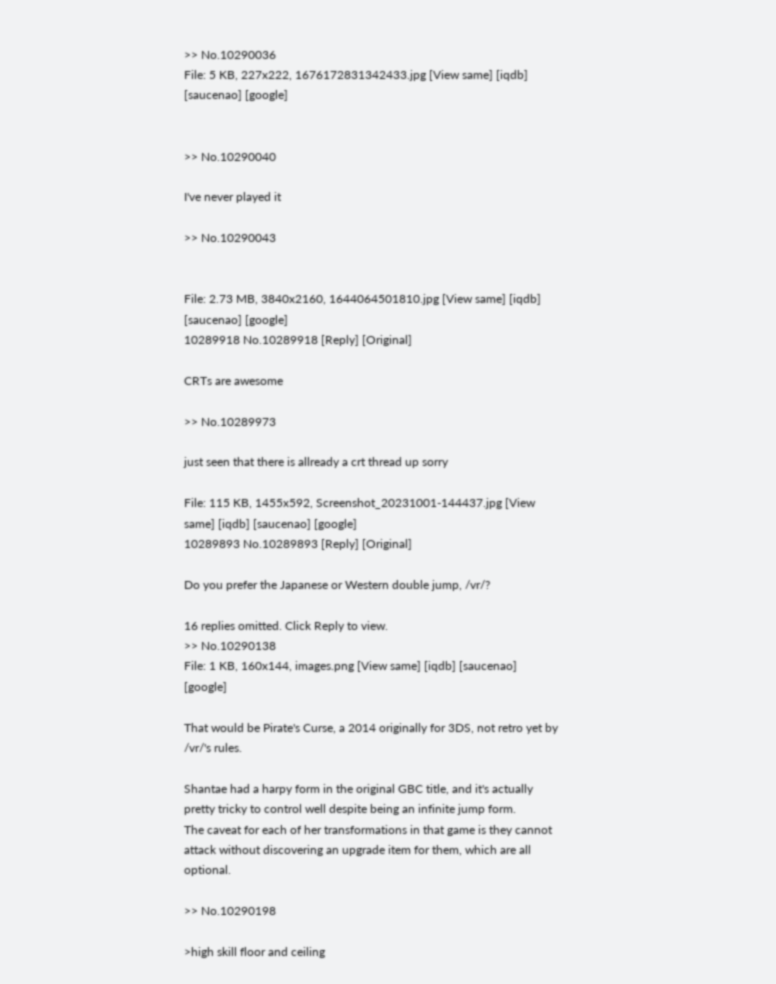>> No.10290036
File: 5 KB, 227x222, 1676172831342433.jpg [View same] [iqdb] [saucenao] [google]


>> No.10290040

I've never played it

>> No.10290043


File: 2.73 MB, 3840x2160, 1644064501810.jpg [View same] [iqdb] [saucenao] [google]
10289918 No.10289918 [Reply] [Original]

CRTs are awesome

>> No.10289973

just seen that there is allready a crt thread up sorry

File: 115 KB, 1455x592, Screenshot_20231001-144437.jpg [View same] [iqdb] [saucenao] [google]
10289893 No.10289893 [Reply] [Original]

Do you prefer the Japanese or Western double jump, /vr/?

16 replies omitted. Click Reply to view.
>> No.10290138
File: 1 KB, 160x144, images.png [View same] [iqdb] [saucenao] [google]

That would be Pirate's Curse, a 2014 originally for 3DS, not retro yet by /vr/'s rules.

Shantae had a harpy form in the original GBC title, and it's actually pretty tricky to control well despite being an infinite jump form.
The caveat for each of her transformations in that game is they cannot attack without discovering an upgrade item for them, which are all optional.

>> No.10290198

>high skill floor and ceiling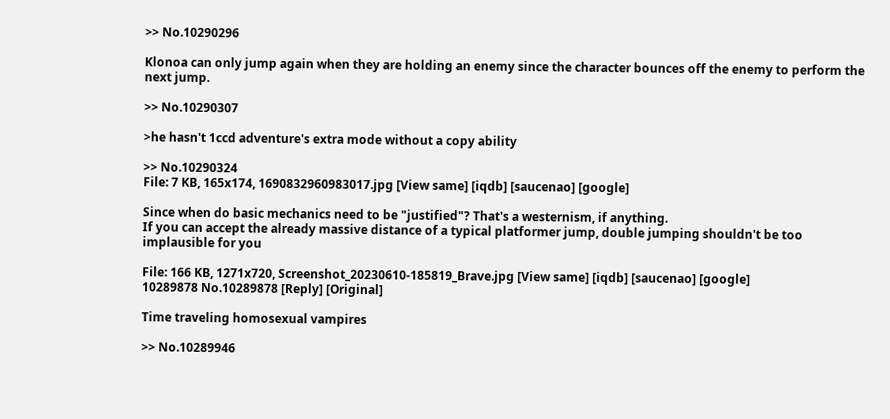>> No.10290296

Klonoa can only jump again when they are holding an enemy since the character bounces off the enemy to perform the next jump.

>> No.10290307

>he hasn't 1ccd adventure's extra mode without a copy ability

>> No.10290324
File: 7 KB, 165x174, 1690832960983017.jpg [View same] [iqdb] [saucenao] [google]

Since when do basic mechanics need to be "justified"? That's a westernism, if anything.
If you can accept the already massive distance of a typical platformer jump, double jumping shouldn't be too implausible for you

File: 166 KB, 1271x720, Screenshot_20230610-185819_Brave.jpg [View same] [iqdb] [saucenao] [google]
10289878 No.10289878 [Reply] [Original]

Time traveling homosexual vampires

>> No.10289946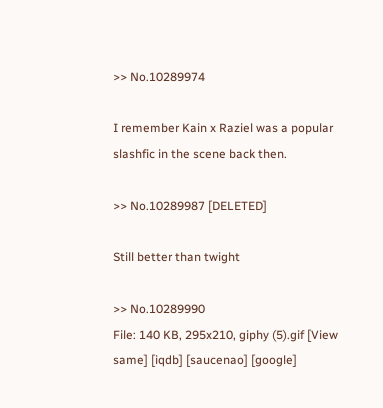>> No.10289974

I remember Kain x Raziel was a popular slashfic in the scene back then.

>> No.10289987 [DELETED]

Still better than twight

>> No.10289990
File: 140 KB, 295x210, giphy (5).gif [View same] [iqdb] [saucenao] [google]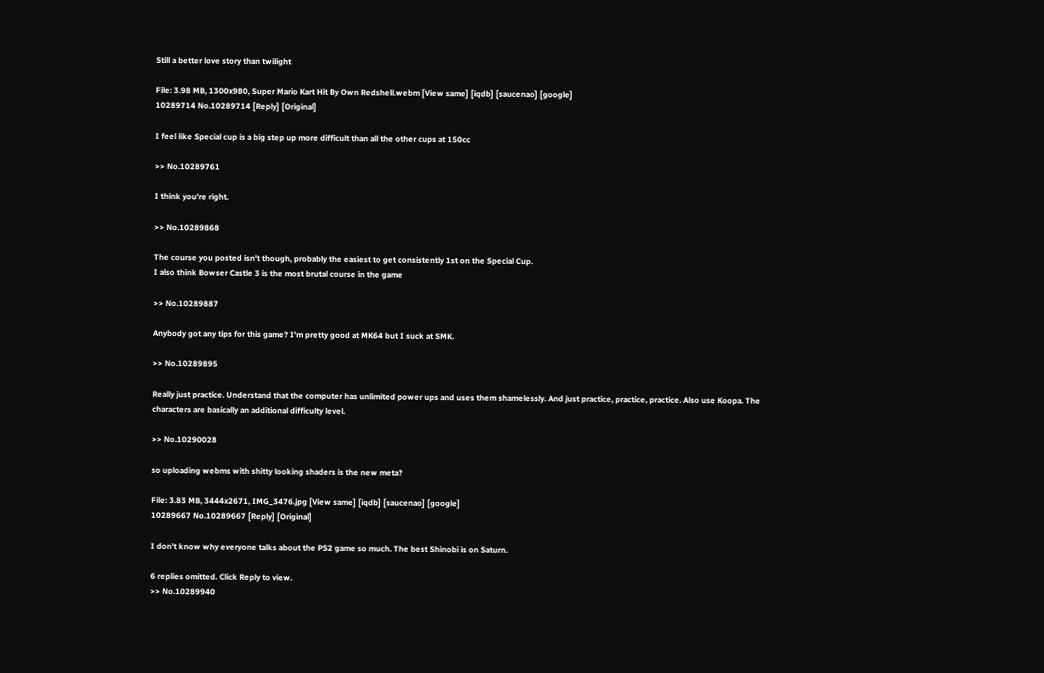Still a better love story than twilight

File: 3.98 MB, 1300x980, Super Mario Kart Hit By Own Redshell.webm [View same] [iqdb] [saucenao] [google]
10289714 No.10289714 [Reply] [Original]

I feel like Special cup is a big step up more difficult than all the other cups at 150cc

>> No.10289761

I think you're right.

>> No.10289868

The course you posted isn't though, probably the easiest to get consistently 1st on the Special Cup.
I also think Bowser Castle 3 is the most brutal course in the game

>> No.10289887

Anybody got any tips for this game? I'm pretty good at MK64 but I suck at SMK.

>> No.10289895

Really just practice. Understand that the computer has unlimited power ups and uses them shamelessly. And just practice, practice, practice. Also use Koopa. The characters are basically an additional difficulty level.

>> No.10290028

so uploading webms with shitty looking shaders is the new meta?

File: 3.83 MB, 3444x2671, IMG_3476.jpg [View same] [iqdb] [saucenao] [google]
10289667 No.10289667 [Reply] [Original]

I don't know why everyone talks about the PS2 game so much. The best Shinobi is on Saturn.

6 replies omitted. Click Reply to view.
>> No.10289940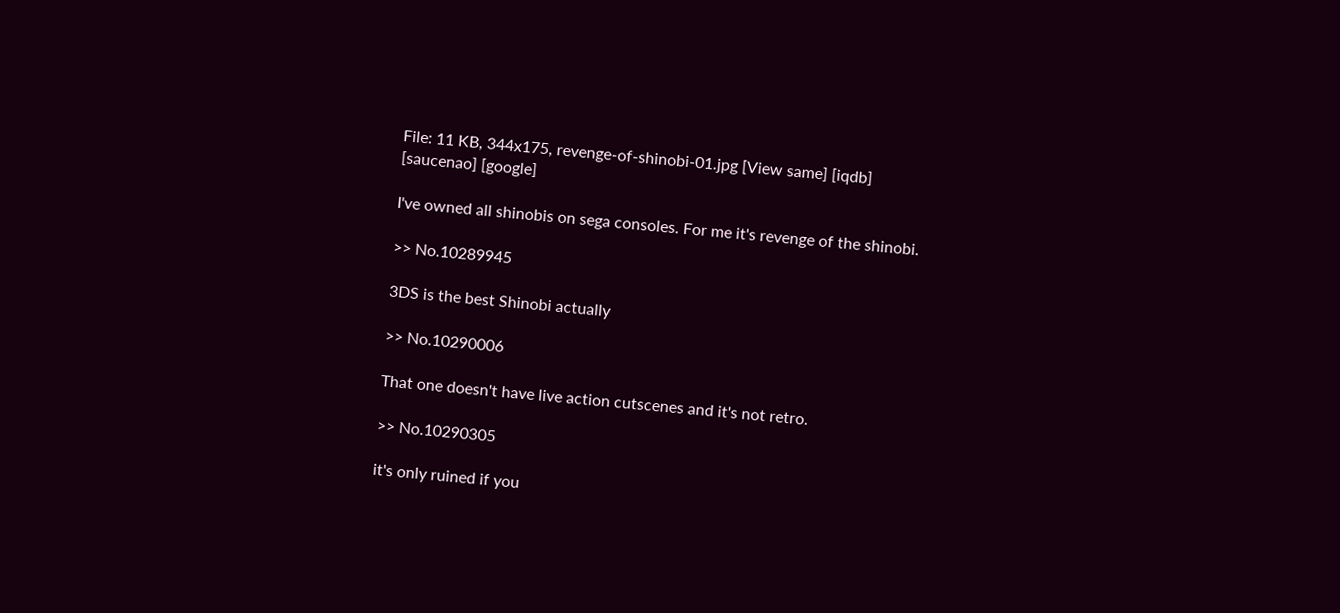File: 11 KB, 344x175, revenge-of-shinobi-01.jpg [View same] [iqdb] [saucenao] [google]

I've owned all shinobis on sega consoles. For me it's revenge of the shinobi.

>> No.10289945

3DS is the best Shinobi actually

>> No.10290006

That one doesn't have live action cutscenes and it's not retro.

>> No.10290305

it's only ruined if you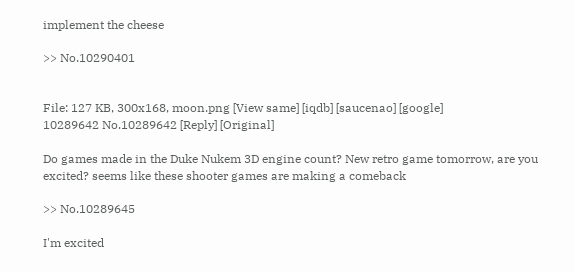implement the cheese

>> No.10290401


File: 127 KB, 300x168, moon.png [View same] [iqdb] [saucenao] [google]
10289642 No.10289642 [Reply] [Original]

Do games made in the Duke Nukem 3D engine count? New retro game tomorrow, are you excited? seems like these shooter games are making a comeback

>> No.10289645

I'm excited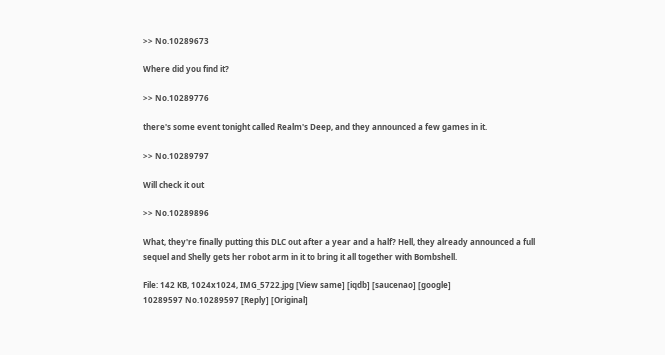>> No.10289673

Where did you find it?

>> No.10289776

there's some event tonight called Realm's Deep, and they announced a few games in it.

>> No.10289797

Will check it out

>> No.10289896

What, they're finally putting this DLC out after a year and a half? Hell, they already announced a full sequel and Shelly gets her robot arm in it to bring it all together with Bombshell.

File: 142 KB, 1024x1024, IMG_5722.jpg [View same] [iqdb] [saucenao] [google]
10289597 No.10289597 [Reply] [Original]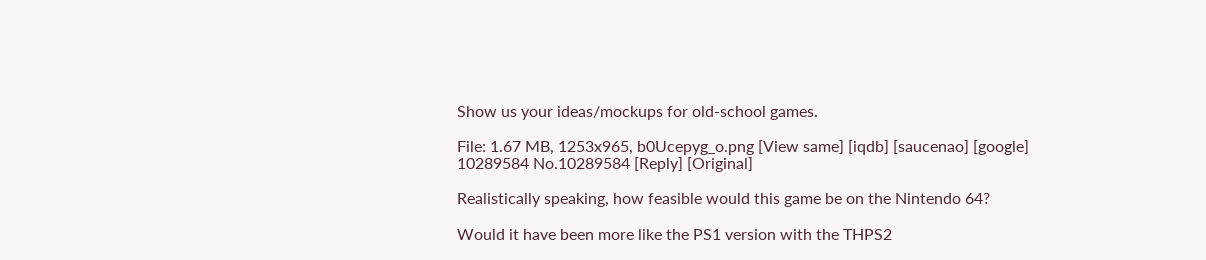Show us your ideas/mockups for old-school games.

File: 1.67 MB, 1253x965, b0Ucepyg_o.png [View same] [iqdb] [saucenao] [google]
10289584 No.10289584 [Reply] [Original]

Realistically speaking, how feasible would this game be on the Nintendo 64?

Would it have been more like the PS1 version with the THPS2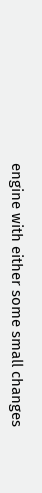engine with either some small changes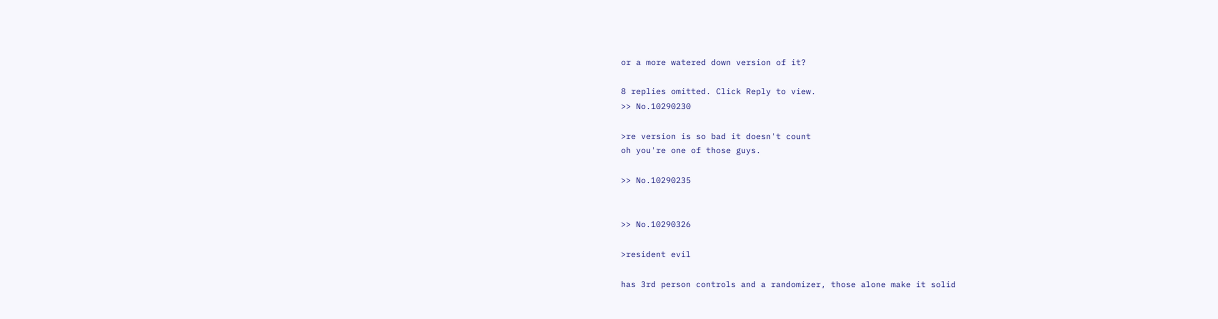or a more watered down version of it?

8 replies omitted. Click Reply to view.
>> No.10290230

>re version is so bad it doesn't count
oh you're one of those guys.

>> No.10290235


>> No.10290326

>resident evil

has 3rd person controls and a randomizer, those alone make it solid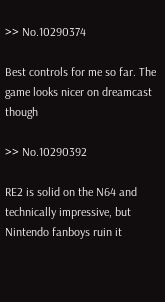>> No.10290374

Best controls for me so far. The game looks nicer on dreamcast though

>> No.10290392

RE2 is solid on the N64 and technically impressive, but Nintendo fanboys ruin it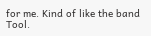for me. Kind of like the band Tool.